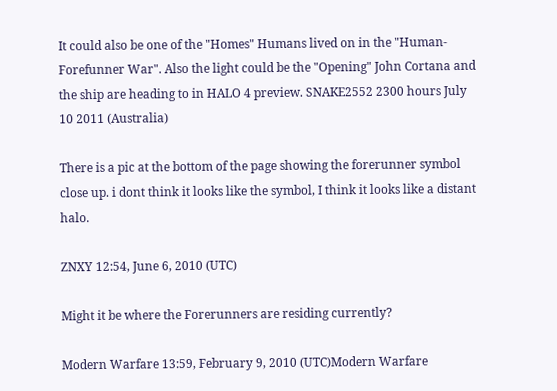It could also be one of the "Homes" Humans lived on in the "Human-Forefunner War". Also the light could be the "Opening" John Cortana and the ship are heading to in HALO 4 preview. SNAKE2552 2300 hours July 10 2011 (Australia)

There is a pic at the bottom of the page showing the forerunner symbol close up. i dont think it looks like the symbol, I think it looks like a distant halo.

ZNXY 12:54, June 6, 2010 (UTC)

Might it be where the Forerunners are residing currently?

Modern Warfare 13:59, February 9, 2010 (UTC)Modern Warfare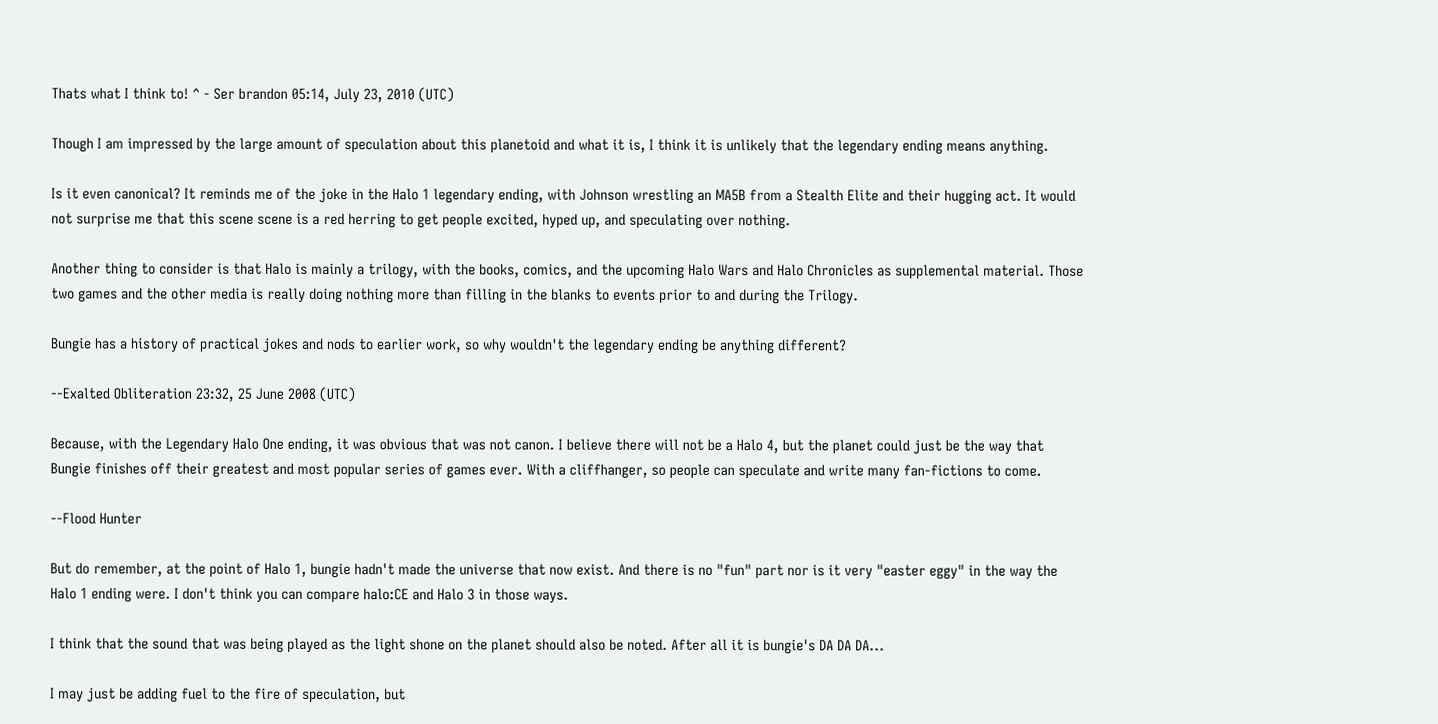Thats what I think to! ^ - Ser brandon 05:14, July 23, 2010 (UTC)

Though I am impressed by the large amount of speculation about this planetoid and what it is, I think it is unlikely that the legendary ending means anything.

Is it even canonical? It reminds me of the joke in the Halo 1 legendary ending, with Johnson wrestling an MA5B from a Stealth Elite and their hugging act. It would not surprise me that this scene scene is a red herring to get people excited, hyped up, and speculating over nothing.

Another thing to consider is that Halo is mainly a trilogy, with the books, comics, and the upcoming Halo Wars and Halo Chronicles as supplemental material. Those two games and the other media is really doing nothing more than filling in the blanks to events prior to and during the Trilogy.

Bungie has a history of practical jokes and nods to earlier work, so why wouldn't the legendary ending be anything different?

--Exalted Obliteration 23:32, 25 June 2008 (UTC)

Because, with the Legendary Halo One ending, it was obvious that was not canon. I believe there will not be a Halo 4, but the planet could just be the way that Bungie finishes off their greatest and most popular series of games ever. With a cliffhanger, so people can speculate and write many fan-fictions to come.

--Flood Hunter

But do remember, at the point of Halo 1, bungie hadn't made the universe that now exist. And there is no "fun" part nor is it very "easter eggy" in the way the Halo 1 ending were. I don't think you can compare halo:CE and Halo 3 in those ways.

I think that the sound that was being played as the light shone on the planet should also be noted. After all it is bungie's DA DA DA...

I may just be adding fuel to the fire of speculation, but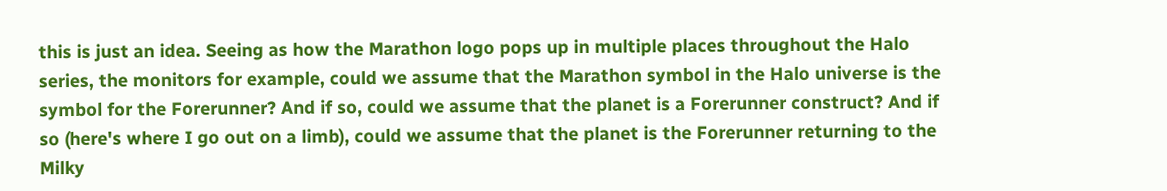this is just an idea. Seeing as how the Marathon logo pops up in multiple places throughout the Halo series, the monitors for example, could we assume that the Marathon symbol in the Halo universe is the symbol for the Forerunner? And if so, could we assume that the planet is a Forerunner construct? And if so (here's where I go out on a limb), could we assume that the planet is the Forerunner returning to the Milky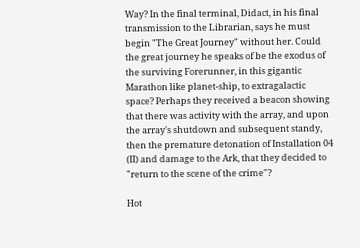Way? In the final terminal, Didact, in his final transmission to the Librarian, says he must begin "The Great Journey" without her. Could the great journey he speaks of be the exodus of the surviving Forerunner, in this gigantic Marathon like planet-ship, to extragalactic space? Perhaps they received a beacon showing that there was activity with the array, and upon the array's shutdown and subsequent standy, then the premature detonation of Installation 04 (II) and damage to the Ark, that they decided to "return to the scene of the crime"?

Hot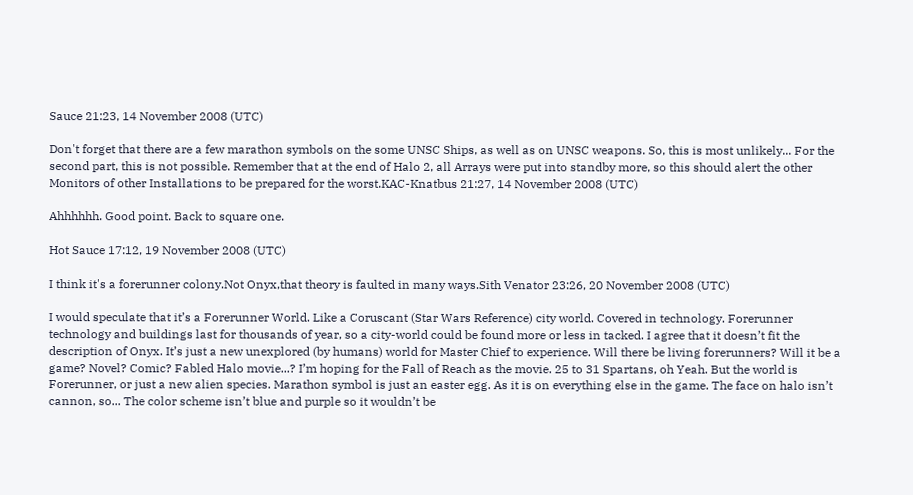Sauce 21:23, 14 November 2008 (UTC)

Don't forget that there are a few marathon symbols on the some UNSC Ships, as well as on UNSC weapons. So, this is most unlikely... For the second part, this is not possible. Remember that at the end of Halo 2, all Arrays were put into standby more, so this should alert the other Monitors of other Installations to be prepared for the worst.KAC-Knatbus 21:27, 14 November 2008 (UTC)

Ahhhhhh. Good point. Back to square one.

Hot Sauce 17:12, 19 November 2008 (UTC)

I think it's a forerunner colony.Not Onyx,that theory is faulted in many ways.Sith Venator 23:26, 20 November 2008 (UTC)

I would speculate that it’s a Forerunner World. Like a Coruscant (Star Wars Reference) city world. Covered in technology. Forerunner technology and buildings last for thousands of year, so a city-world could be found more or less in tacked. I agree that it doesn’t fit the description of Onyx. It’s just a new unexplored (by humans) world for Master Chief to experience. Will there be living forerunners? Will it be a game? Novel? Comic? Fabled Halo movie...? I’m hoping for the Fall of Reach as the movie. 25 to 31 Spartans, oh Yeah. But the world is Forerunner, or just a new alien species. Marathon symbol is just an easter egg. As it is on everything else in the game. The face on halo isn’t cannon, so... The color scheme isn’t blue and purple so it wouldn’t be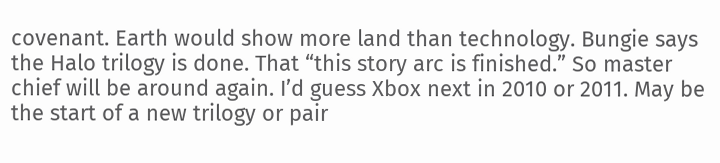covenant. Earth would show more land than technology. Bungie says the Halo trilogy is done. That “this story arc is finished.” So master chief will be around again. I’d guess Xbox next in 2010 or 2011. May be the start of a new trilogy or pair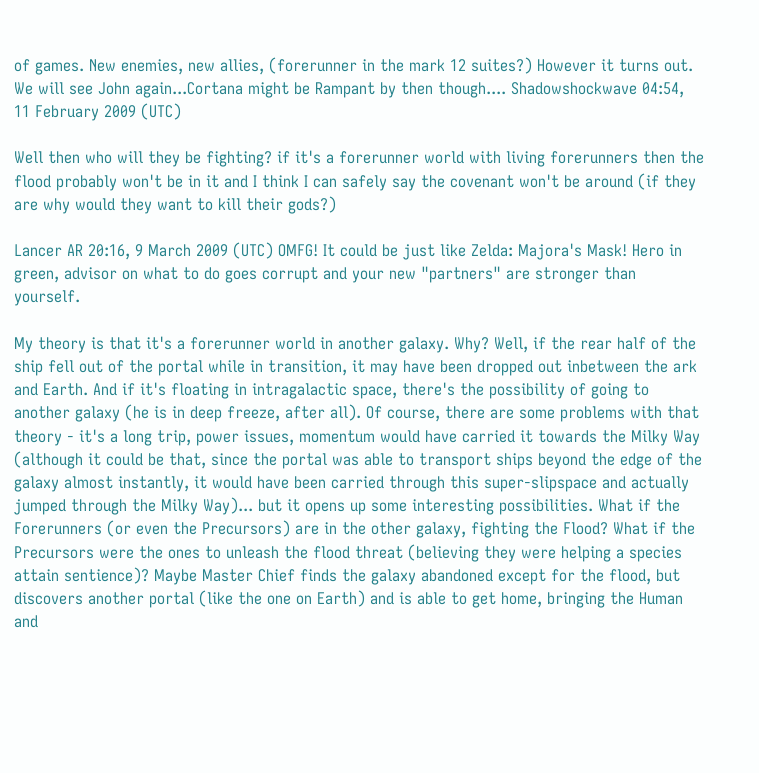of games. New enemies, new allies, (forerunner in the mark 12 suites?) However it turns out. We will see John again...Cortana might be Rampant by then though.... Shadowshockwave 04:54, 11 February 2009 (UTC)

Well then who will they be fighting? if it's a forerunner world with living forerunners then the flood probably won't be in it and I think I can safely say the covenant won't be around (if they are why would they want to kill their gods?)

Lancer AR 20:16, 9 March 2009 (UTC) OMFG! It could be just like Zelda: Majora's Mask! Hero in green, advisor on what to do goes corrupt and your new "partners" are stronger than yourself.

My theory is that it's a forerunner world in another galaxy. Why? Well, if the rear half of the ship fell out of the portal while in transition, it may have been dropped out inbetween the ark and Earth. And if it's floating in intragalactic space, there's the possibility of going to another galaxy (he is in deep freeze, after all). Of course, there are some problems with that theory - it's a long trip, power issues, momentum would have carried it towards the Milky Way (although it could be that, since the portal was able to transport ships beyond the edge of the galaxy almost instantly, it would have been carried through this super-slipspace and actually jumped through the Milky Way)... but it opens up some interesting possibilities. What if the Forerunners (or even the Precursors) are in the other galaxy, fighting the Flood? What if the Precursors were the ones to unleash the flood threat (believing they were helping a species attain sentience)? Maybe Master Chief finds the galaxy abandoned except for the flood, but discovers another portal (like the one on Earth) and is able to get home, bringing the Human and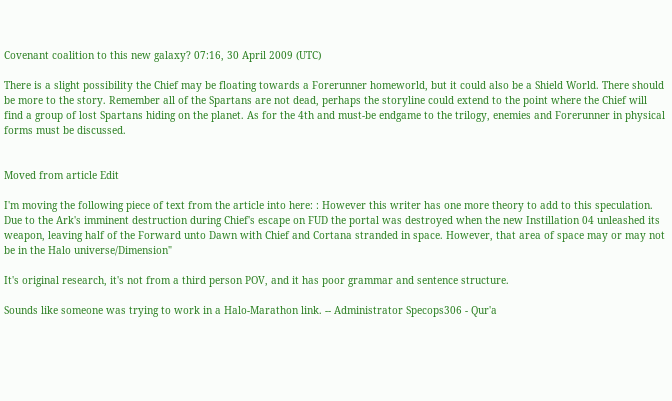Covenant coalition to this new galaxy? 07:16, 30 April 2009 (UTC)

There is a slight possibility the Chief may be floating towards a Forerunner homeworld, but it could also be a Shield World. There should be more to the story. Remember all of the Spartans are not dead, perhaps the storyline could extend to the point where the Chief will find a group of lost Spartans hiding on the planet. As for the 4th and must-be endgame to the trilogy, enemies and Forerunner in physical forms must be discussed.


Moved from article Edit

I'm moving the following piece of text from the article into here: : However this writer has one more theory to add to this speculation. Due to the Ark's imminent destruction during Chief's escape on FUD the portal was destroyed when the new Instillation 04 unleashed its weapon, leaving half of the Forward unto Dawn with Chief and Cortana stranded in space. However, that area of space may or may not be in the Halo universe/Dimension"

It's original research, it's not from a third person POV, and it has poor grammar and sentence structure.

Sounds like someone was trying to work in a Halo-Marathon link. -- Administrator Specops306 - Qur'a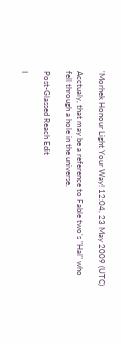'Morhek Honour Light Your Way! 12:04, 23 May 2009 (UTC)

Acctualy, that may be a reference to Fable two's "Hal" who fell through a hole in the universe.

Post-Glassed Reach Edit

I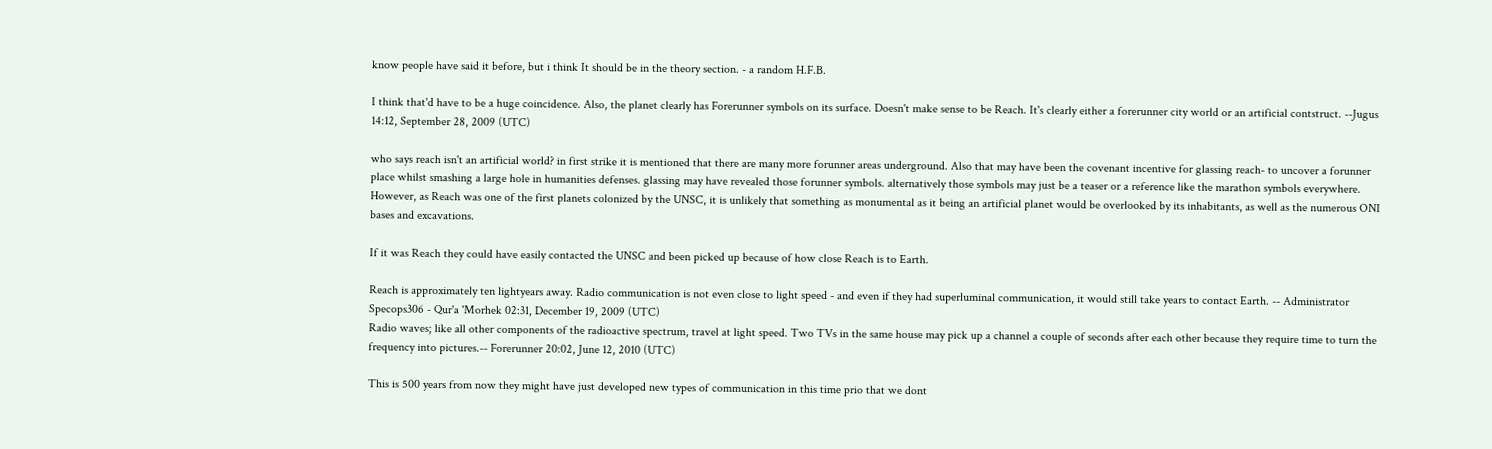know people have said it before, but i think It should be in the theory section. - a random H.F.B.

I think that'd have to be a huge coincidence. Also, the planet clearly has Forerunner symbols on its surface. Doesn't make sense to be Reach. It's clearly either a forerunner city world or an artificial contstruct. --Jugus 14:12, September 28, 2009 (UTC)

who says reach isn't an artificial world? in first strike it is mentioned that there are many more forunner areas underground. Also that may have been the covenant incentive for glassing reach- to uncover a forunner place whilst smashing a large hole in humanities defenses. glassing may have revealed those forunner symbols. alternatively those symbols may just be a teaser or a reference like the marathon symbols everywhere. However, as Reach was one of the first planets colonized by the UNSC, it is unlikely that something as monumental as it being an artificial planet would be overlooked by its inhabitants, as well as the numerous ONI bases and excavations.

If it was Reach they could have easily contacted the UNSC and been picked up because of how close Reach is to Earth.

Reach is approximately ten lightyears away. Radio communication is not even close to light speed - and even if they had superluminal communication, it would still take years to contact Earth. -- Administrator Specops306 - Qur'a 'Morhek 02:31, December 19, 2009 (UTC)
Radio waves; like all other components of the radioactive spectrum, travel at light speed. Two TVs in the same house may pick up a channel a couple of seconds after each other because they require time to turn the frequency into pictures.-- Forerunner 20:02, June 12, 2010 (UTC)

This is 500 years from now they might have just developed new types of communication in this time prio that we dont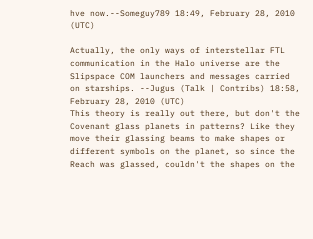hve now.--Someguy789 18:49, February 28, 2010 (UTC)

Actually, the only ways of interstellar FTL communication in the Halo universe are the Slipspace COM launchers and messages carried on starships. --Jugus (Talk | Contribs) 18:58, February 28, 2010 (UTC)
This theory is really out there, but don't the Covenant glass planets in patterns? Like they move their glassing beams to make shapes or different symbols on the planet, so since the Reach was glassed, couldn't the shapes on the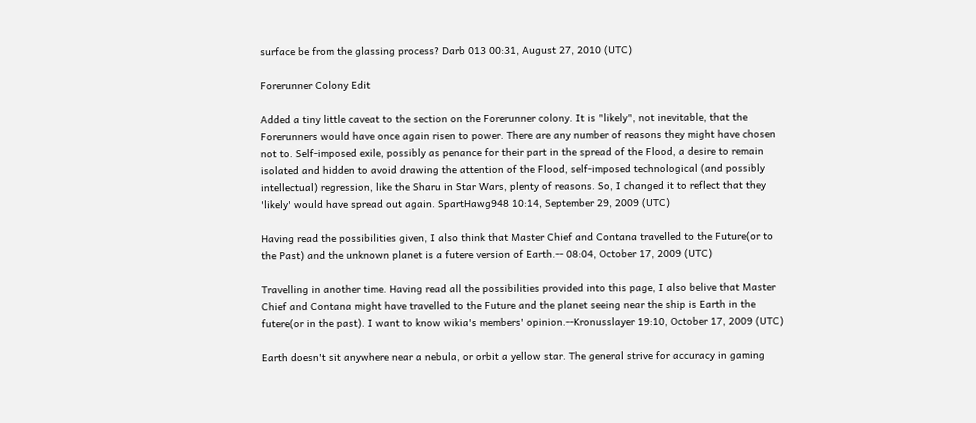surface be from the glassing process? Darb 013 00:31, August 27, 2010 (UTC)

Forerunner Colony Edit

Added a tiny little caveat to the section on the Forerunner colony. It is "likely", not inevitable, that the Forerunners would have once again risen to power. There are any number of reasons they might have chosen not to. Self-imposed exile, possibly as penance for their part in the spread of the Flood, a desire to remain isolated and hidden to avoid drawing the attention of the Flood, self-imposed technological (and possibly intellectual) regression, like the Sharu in Star Wars, plenty of reasons. So, I changed it to reflect that they 'likely' would have spread out again. SpartHawg948 10:14, September 29, 2009 (UTC)

Having read the possibilities given, I also think that Master Chief and Contana travelled to the Future(or to the Past) and the unknown planet is a futere version of Earth.-- 08:04, October 17, 2009 (UTC)

Travelling in another time. Having read all the possibilities provided into this page, I also belive that Master Chief and Contana might have travelled to the Future and the planet seeing near the ship is Earth in the futere(or in the past). I want to know wikia's members' opinion.--Kronusslayer 19:10, October 17, 2009 (UTC)

Earth doesn't sit anywhere near a nebula, or orbit a yellow star. The general strive for accuracy in gaming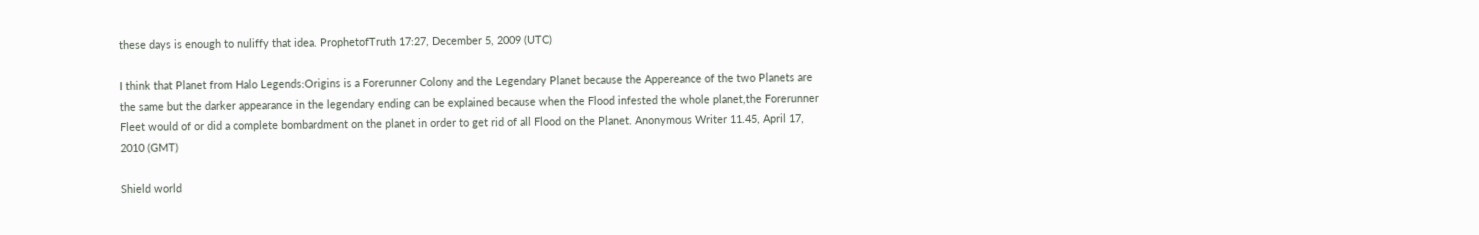these days is enough to nuliffy that idea. ProphetofTruth 17:27, December 5, 2009 (UTC)

I think that Planet from Halo Legends:Origins is a Forerunner Colony and the Legendary Planet because the Appereance of the two Planets are the same but the darker appearance in the legendary ending can be explained because when the Flood infested the whole planet,the Forerunner Fleet would of or did a complete bombardment on the planet in order to get rid of all Flood on the Planet. Anonymous Writer 11.45, April 17, 2010 (GMT)

Shield world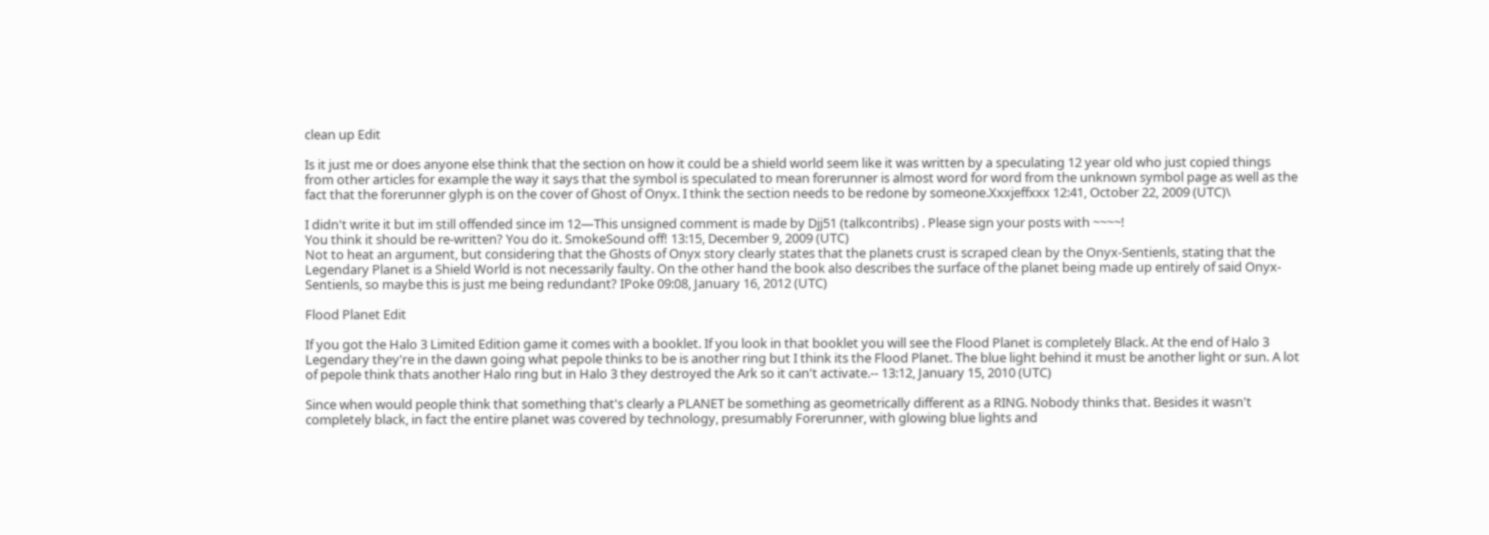clean up Edit

Is it just me or does anyone else think that the section on how it could be a shield world seem like it was written by a speculating 12 year old who just copied things from other articles for example the way it says that the symbol is speculated to mean forerunner is almost word for word from the unknown symbol page as well as the fact that the forerunner glyph is on the cover of Ghost of Onyx. I think the section needs to be redone by someone.Xxxjeffxxx 12:41, October 22, 2009 (UTC)\

I didn't write it but im still offended since im 12—This unsigned comment is made by Djj51 (talkcontribs) . Please sign your posts with ~~~~!
You think it should be re-written? You do it. SmokeSound off! 13:15, December 9, 2009 (UTC)
Not to heat an argument, but considering that the Ghosts of Onyx story clearly states that the planets crust is scraped clean by the Onyx-Sentienls, stating that the Legendary Planet is a Shield World is not necessarily faulty. On the other hand the book also describes the surface of the planet being made up entirely of said Onyx-Sentienls, so maybe this is just me being redundant? IPoke 09:08, January 16, 2012 (UTC)

Flood Planet Edit

If you got the Halo 3 Limited Edition game it comes with a booklet. If you look in that booklet you will see the Flood Planet is completely Black. At the end of Halo 3 Legendary they're in the dawn going what pepole thinks to be is another ring but I think its the Flood Planet. The blue light behind it must be another light or sun. A lot of pepole think thats another Halo ring but in Halo 3 they destroyed the Ark so it can't activate.-- 13:12, January 15, 2010 (UTC)

Since when would people think that something that's clearly a PLANET be something as geometrically different as a RING. Nobody thinks that. Besides it wasn't completely black, in fact the entire planet was covered by technology, presumably Forerunner, with glowing blue lights and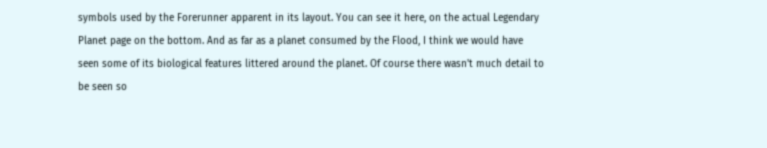symbols used by the Forerunner apparent in its layout. You can see it here, on the actual Legendary Planet page on the bottom. And as far as a planet consumed by the Flood, I think we would have seen some of its biological features littered around the planet. Of course there wasn't much detail to be seen so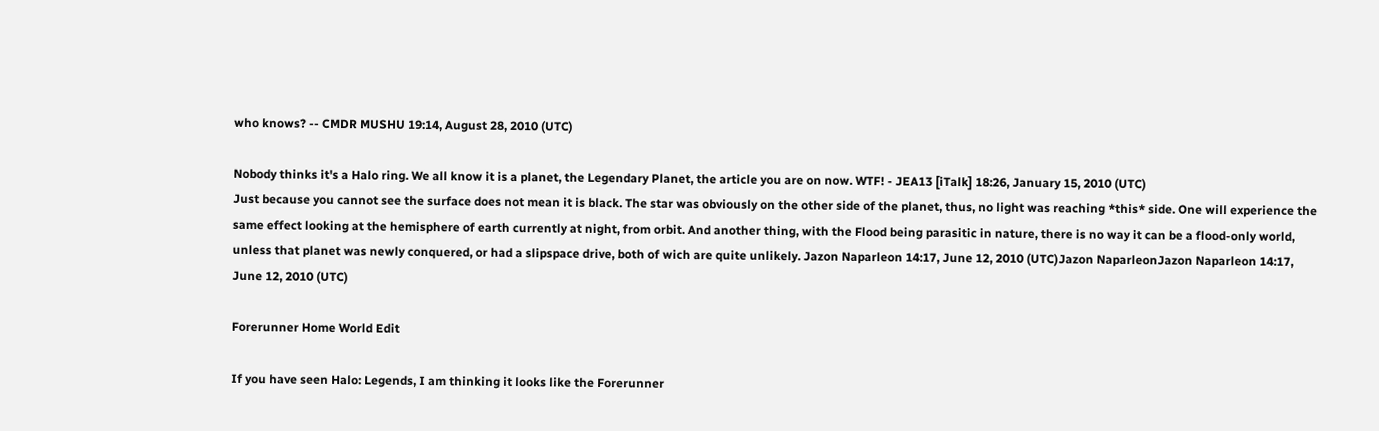who knows? -- CMDR MUSHU 19:14, August 28, 2010 (UTC)

Nobody thinks it's a Halo ring. We all know it is a planet, the Legendary Planet, the article you are on now. WTF! - JEA13 [iTalk] 18:26, January 15, 2010 (UTC)
Just because you cannot see the surface does not mean it is black. The star was obviously on the other side of the planet, thus, no light was reaching *this* side. One will experience the same effect looking at the hemisphere of earth currently at night, from orbit. And another thing, with the Flood being parasitic in nature, there is no way it can be a flood-only world, unless that planet was newly conquered, or had a slipspace drive, both of wich are quite unlikely. Jazon Naparleon 14:17, June 12, 2010 (UTC)Jazon NaparleonJazon Naparleon 14:17, June 12, 2010 (UTC)

Forerunner Home World Edit

If you have seen Halo: Legends, I am thinking it looks like the Forerunner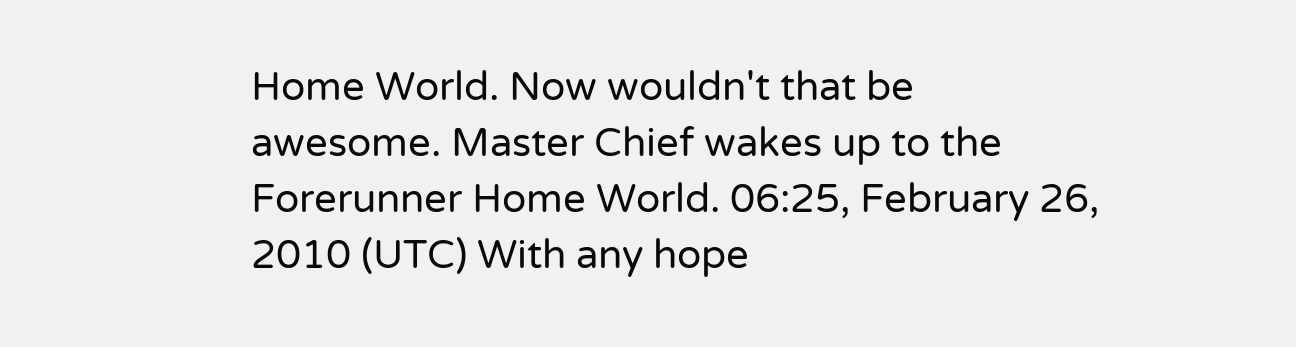Home World. Now wouldn't that be awesome. Master Chief wakes up to the Forerunner Home World. 06:25, February 26, 2010 (UTC) With any hope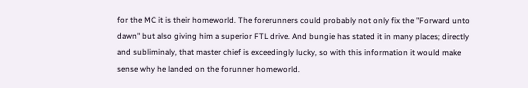for the MC it is their homeworld. The forerunners could probably not only fix the "Forward unto dawn" but also giving him a superior FTL drive. And bungie has stated it in many places; directly and subliminaly, that master chief is exceedingly lucky, so with this information it would make sense why he landed on the forunner homeworld.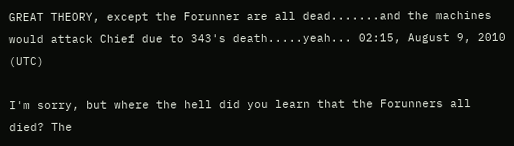GREAT THEORY, except the Forunner are all dead.......and the machines would attack Chief due to 343's death.....yeah... 02:15, August 9, 2010 (UTC)

I'm sorry, but where the hell did you learn that the Forunners all died? The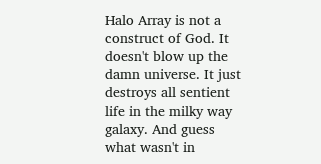Halo Array is not a construct of God. It doesn't blow up the damn universe. It just destroys all sentient life in the milky way galaxy. And guess what wasn't in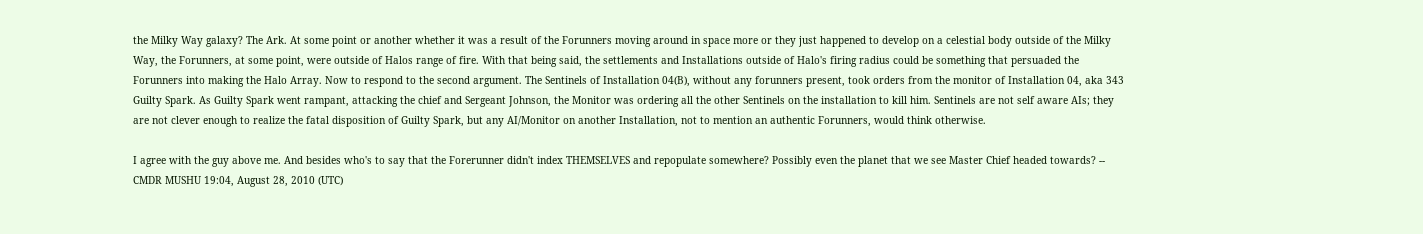the Milky Way galaxy? The Ark. At some point or another whether it was a result of the Forunners moving around in space more or they just happened to develop on a celestial body outside of the Milky Way, the Forunners, at some point, were outside of Halos range of fire. With that being said, the settlements and Installations outside of Halo's firing radius could be something that persuaded the Forunners into making the Halo Array. Now to respond to the second argument. The Sentinels of Installation 04(B), without any forunners present, took orders from the monitor of Installation 04, aka 343 Guilty Spark. As Guilty Spark went rampant, attacking the chief and Sergeant Johnson, the Monitor was ordering all the other Sentinels on the installation to kill him. Sentinels are not self aware AIs; they are not clever enough to realize the fatal disposition of Guilty Spark, but any AI/Monitor on another Installation, not to mention an authentic Forunners, would think otherwise.

I agree with the guy above me. And besides who's to say that the Forerunner didn't index THEMSELVES and repopulate somewhere? Possibly even the planet that we see Master Chief headed towards? -- CMDR MUSHU 19:04, August 28, 2010 (UTC)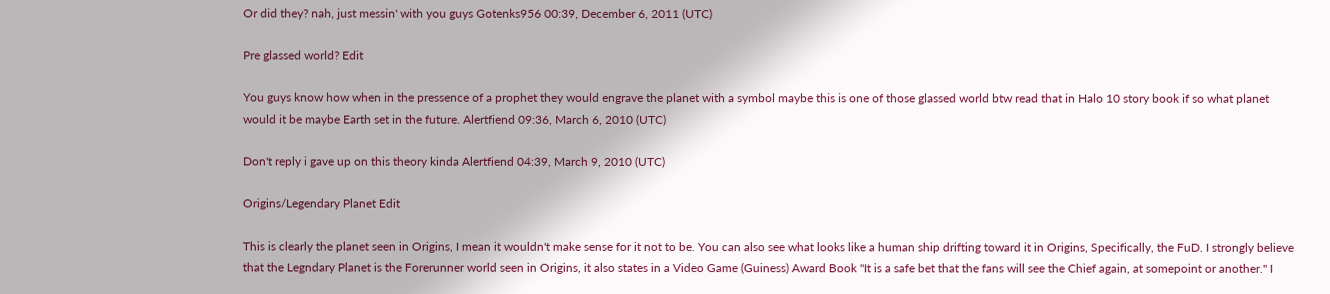Or did they? nah, just messin' with you guys Gotenks956 00:39, December 6, 2011 (UTC)

Pre glassed world? Edit

You guys know how when in the pressence of a prophet they would engrave the planet with a symbol maybe this is one of those glassed world btw read that in Halo 10 story book if so what planet would it be maybe Earth set in the future. Alertfiend 09:36, March 6, 2010 (UTC)

Don't reply i gave up on this theory kinda Alertfiend 04:39, March 9, 2010 (UTC)

Origins/Legendary Planet Edit

This is clearly the planet seen in Origins, I mean it wouldn't make sense for it not to be. You can also see what looks like a human ship drifting toward it in Origins, Specifically, the FuD. I strongly believe that the Legndary Planet is the Forerunner world seen in Origins, it also states in a Video Game (Guiness) Award Book "It is a safe bet that the fans will see the Chief again, at somepoint or another." I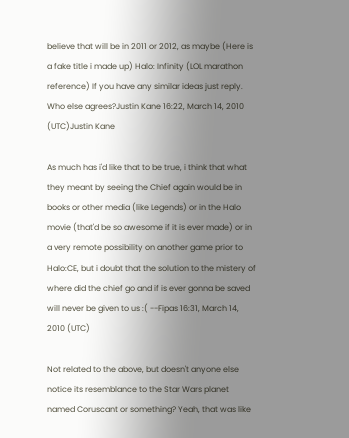believe that will be in 2011 or 2012, as maybe (Here is a fake title i made up) Halo: Infinity (LOL marathon reference) If you have any similar ideas just reply. Who else agrees?Justin Kane 16:22, March 14, 2010 (UTC)Justin Kane

As much has i'd like that to be true, i think that what they meant by seeing the Chief again would be in books or other media (like Legends) or in the Halo movie (that'd be so awesome if it is ever made) or in a very remote possibility on another game prior to Halo:CE, but i doubt that the solution to the mistery of where did the chief go and if is ever gonna be saved will never be given to us :( --Fipas 16:31, March 14, 2010 (UTC)

Not related to the above, but doesn't anyone else notice its resemblance to the Star Wars planet named Coruscant or something? Yeah, that was like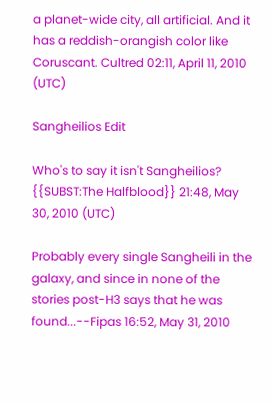a planet-wide city, all artificial. And it has a reddish-orangish color like Coruscant. Cultred 02:11, April 11, 2010 (UTC)

Sangheilios Edit

Who's to say it isn't Sangheilios? {{SUBST:The Halfblood}} 21:48, May 30, 2010 (UTC)

Probably every single Sangheili in the galaxy, and since in none of the stories post-H3 says that he was found...--Fipas 16:52, May 31, 2010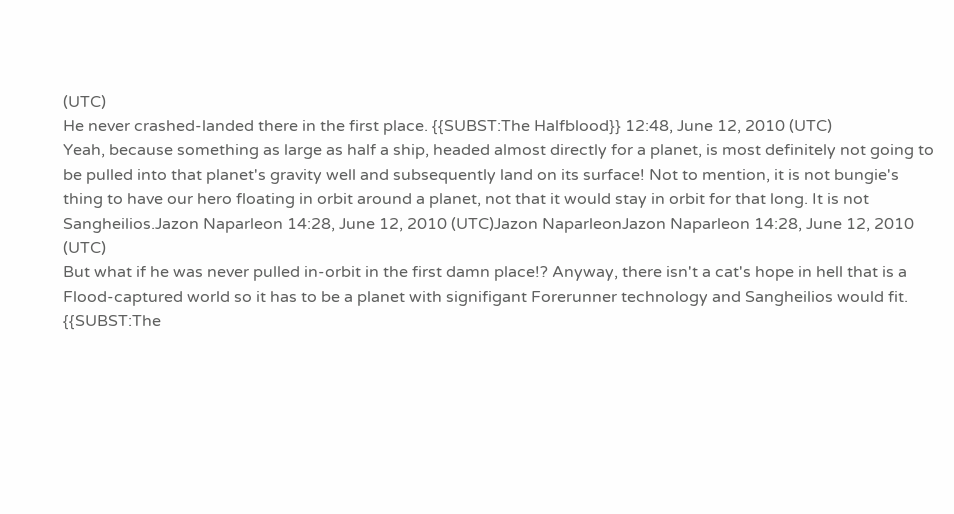(UTC)
He never crashed-landed there in the first place. {{SUBST:The Halfblood}} 12:48, June 12, 2010 (UTC)
Yeah, because something as large as half a ship, headed almost directly for a planet, is most definitely not going to be pulled into that planet's gravity well and subsequently land on its surface! Not to mention, it is not bungie's thing to have our hero floating in orbit around a planet, not that it would stay in orbit for that long. It is not Sangheilios.Jazon Naparleon 14:28, June 12, 2010 (UTC)Jazon NaparleonJazon Naparleon 14:28, June 12, 2010 (UTC)
But what if he was never pulled in-orbit in the first damn place!? Anyway, there isn't a cat's hope in hell that is a Flood-captured world so it has to be a planet with signifigant Forerunner technology and Sangheilios would fit. {{SUBST:The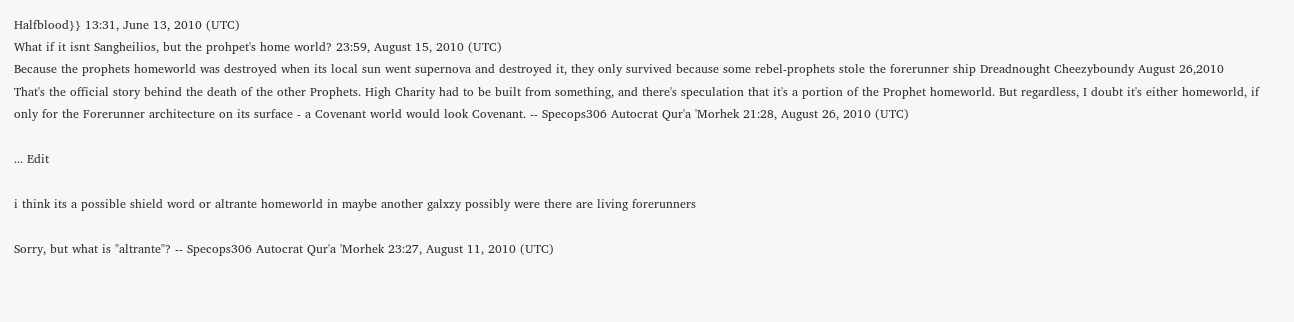Halfblood}} 13:31, June 13, 2010 (UTC)
What if it isnt Sangheilios, but the prohpet's home world? 23:59, August 15, 2010 (UTC)
Because the prophets homeworld was destroyed when its local sun went supernova and destroyed it, they only survived because some rebel-prophets stole the forerunner ship Dreadnought Cheezyboundy August 26,2010
That's the official story behind the death of the other Prophets. High Charity had to be built from something, and there's speculation that it's a portion of the Prophet homeworld. But regardless, I doubt it's either homeworld, if only for the Forerunner architecture on its surface - a Covenant world would look Covenant. -- Specops306 Autocrat Qur'a 'Morhek 21:28, August 26, 2010 (UTC)

... Edit

i think its a possible shield word or altrante homeworld in maybe another galxzy possibly were there are living forerunners

Sorry, but what is "altrante"? -- Specops306 Autocrat Qur'a 'Morhek 23:27, August 11, 2010 (UTC)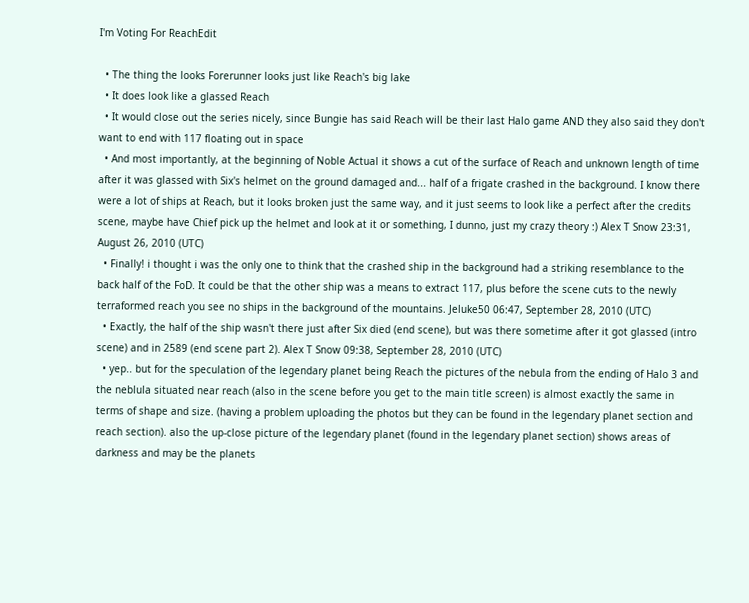I'm Voting For ReachEdit

  • The thing the looks Forerunner looks just like Reach's big lake
  • It does look like a glassed Reach
  • It would close out the series nicely, since Bungie has said Reach will be their last Halo game AND they also said they don't want to end with 117 floating out in space
  • And most importantly, at the beginning of Noble Actual it shows a cut of the surface of Reach and unknown length of time after it was glassed with Six's helmet on the ground damaged and... half of a frigate crashed in the background. I know there were a lot of ships at Reach, but it looks broken just the same way, and it just seems to look like a perfect after the credits scene, maybe have Chief pick up the helmet and look at it or something, I dunno, just my crazy theory :) Alex T Snow 23:31, August 26, 2010 (UTC)
  • Finally! i thought i was the only one to think that the crashed ship in the background had a striking resemblance to the back half of the FoD. It could be that the other ship was a means to extract 117, plus before the scene cuts to the newly terraformed reach you see no ships in the background of the mountains. Jeluke50 06:47, September 28, 2010 (UTC)
  • Exactly, the half of the ship wasn't there just after Six died (end scene), but was there sometime after it got glassed (intro scene) and in 2589 (end scene part 2). Alex T Snow 09:38, September 28, 2010 (UTC)
  • yep.. but for the speculation of the legendary planet being Reach the pictures of the nebula from the ending of Halo 3 and the neblula situated near reach (also in the scene before you get to the main title screen) is almost exactly the same in terms of shape and size. (having a problem uploading the photos but they can be found in the legendary planet section and reach section). also the up-close picture of the legendary planet (found in the legendary planet section) shows areas of darkness and may be the planets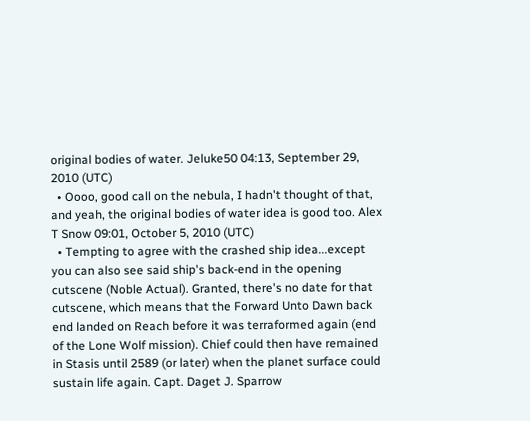original bodies of water. Jeluke50 04:13, September 29, 2010 (UTC)
  • Oooo, good call on the nebula, I hadn't thought of that, and yeah, the original bodies of water idea is good too. Alex T Snow 09:01, October 5, 2010 (UTC)
  • Tempting to agree with the crashed ship idea...except you can also see said ship's back-end in the opening cutscene (Noble Actual). Granted, there's no date for that cutscene, which means that the Forward Unto Dawn back end landed on Reach before it was terraformed again (end of the Lone Wolf mission). Chief could then have remained in Stasis until 2589 (or later) when the planet surface could sustain life again. Capt. Daget J. Sparrow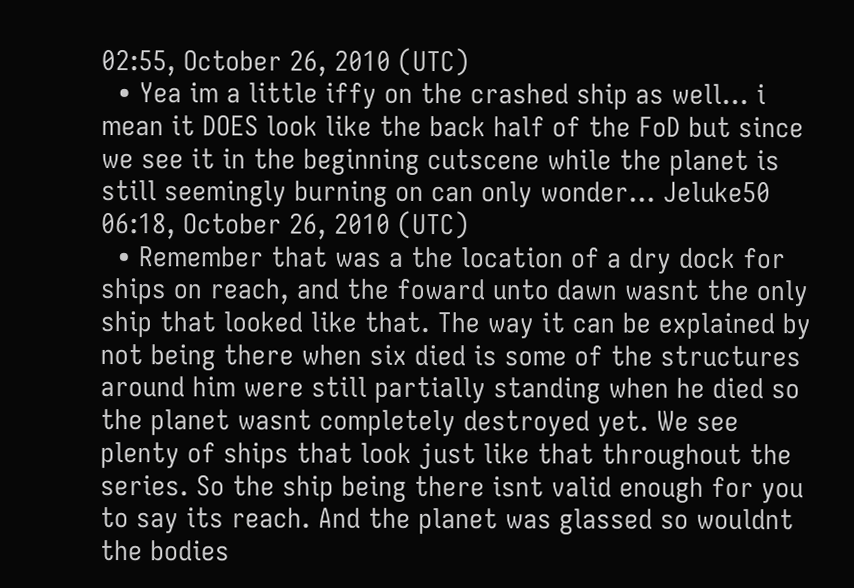02:55, October 26, 2010 (UTC)
  • Yea im a little iffy on the crashed ship as well... i mean it DOES look like the back half of the FoD but since we see it in the beginning cutscene while the planet is still seemingly burning on can only wonder... Jeluke50 06:18, October 26, 2010 (UTC)
  • Remember that was a the location of a dry dock for ships on reach, and the foward unto dawn wasnt the only ship that looked like that. The way it can be explained by not being there when six died is some of the structures around him were still partially standing when he died so the planet wasnt completely destroyed yet. We see plenty of ships that look just like that throughout the series. So the ship being there isnt valid enough for you to say its reach. And the planet was glassed so wouldnt the bodies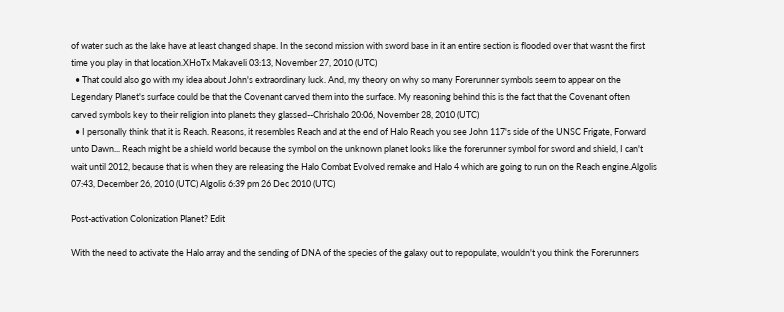of water such as the lake have at least changed shape. In the second mission with sword base in it an entire section is flooded over that wasnt the first time you play in that location.XHoTx Makaveli 03:13, November 27, 2010 (UTC)
  • That could also go with my idea about John's extraordinary luck. And, my theory on why so many Forerunner symbols seem to appear on the Legendary Planet's surface could be that the Covenant carved them into the surface. My reasoning behind this is the fact that the Covenant often carved symbols key to their religion into planets they glassed--Chrishalo 20:06, November 28, 2010 (UTC)
  • I personally think that it is Reach. Reasons, it resembles Reach and at the end of Halo Reach you see John 117's side of the UNSC Frigate, Forward unto Dawn... Reach might be a shield world because the symbol on the unknown planet looks like the forerunner symbol for sword and shield, I can't wait until 2012, because that is when they are releasing the Halo Combat Evolved remake and Halo 4 which are going to run on the Reach engine.Algolis 07:43, December 26, 2010 (UTC) Algolis 6:39 pm 26 Dec 2010 (UTC)

Post-activation Colonization Planet? Edit

With the need to activate the Halo array and the sending of DNA of the species of the galaxy out to repopulate, wouldn't you think the Forerunners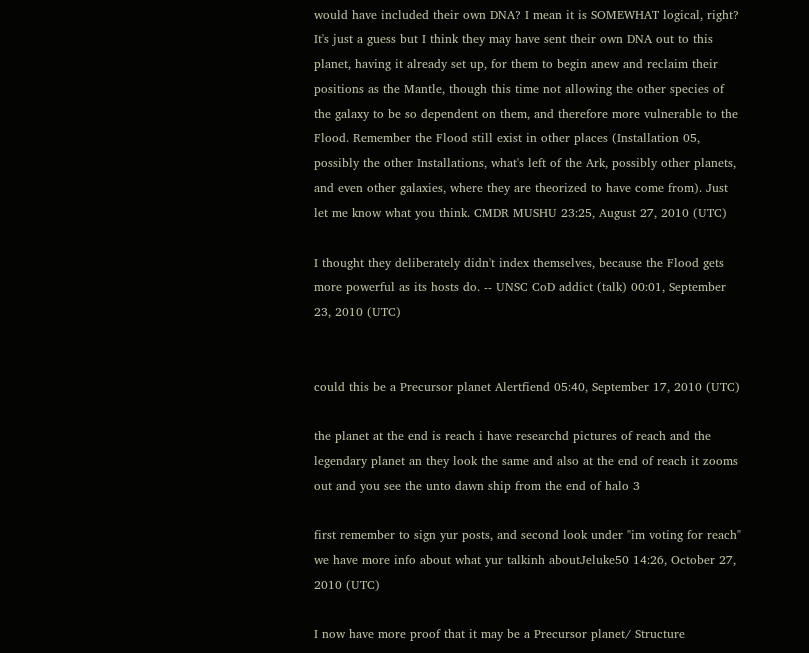would have included their own DNA? I mean it is SOMEWHAT logical, right? It's just a guess but I think they may have sent their own DNA out to this planet, having it already set up, for them to begin anew and reclaim their positions as the Mantle, though this time not allowing the other species of the galaxy to be so dependent on them, and therefore more vulnerable to the Flood. Remember the Flood still exist in other places (Installation 05, possibly the other Installations, what's left of the Ark, possibly other planets, and even other galaxies, where they are theorized to have come from). Just let me know what you think. CMDR MUSHU 23:25, August 27, 2010 (UTC)

I thought they deliberately didn't index themselves, because the Flood gets more powerful as its hosts do. -- UNSC CoD addict (talk) 00:01, September 23, 2010 (UTC)


could this be a Precursor planet Alertfiend 05:40, September 17, 2010 (UTC)

the planet at the end is reach i have researchd pictures of reach and the legendary planet an they look the same and also at the end of reach it zooms out and you see the unto dawn ship from the end of halo 3

first remember to sign yur posts, and second look under "im voting for reach" we have more info about what yur talkinh aboutJeluke50 14:26, October 27, 2010 (UTC)

I now have more proof that it may be a Precursor planet/ Structure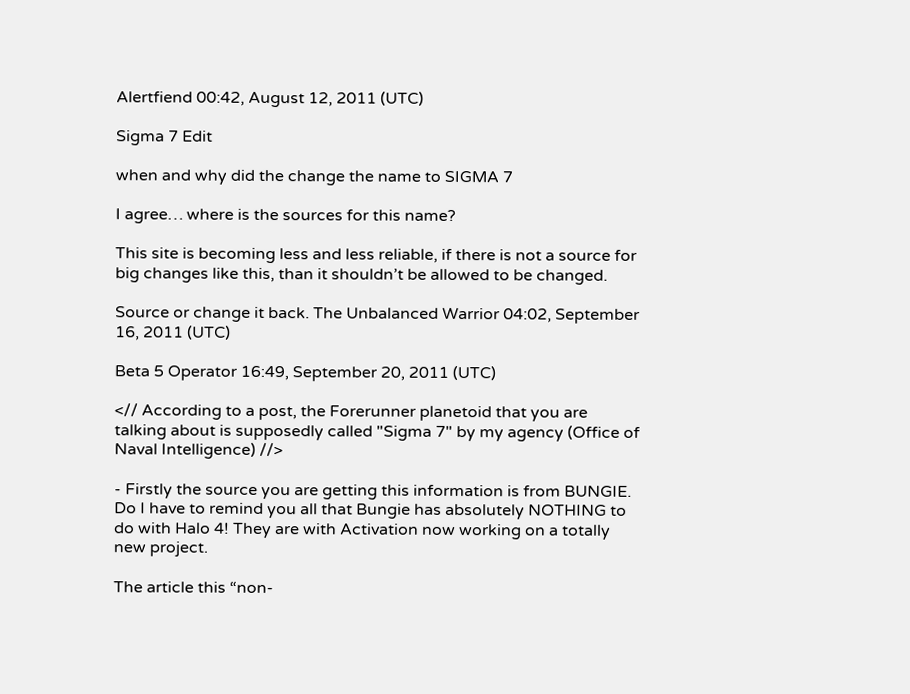Alertfiend 00:42, August 12, 2011 (UTC)

Sigma 7 Edit

when and why did the change the name to SIGMA 7

I agree… where is the sources for this name?

This site is becoming less and less reliable, if there is not a source for big changes like this, than it shouldn’t be allowed to be changed.

Source or change it back. The Unbalanced Warrior 04:02, September 16, 2011 (UTC)

Beta 5 Operator 16:49, September 20, 2011 (UTC)

<// According to a post, the Forerunner planetoid that you are talking about is supposedly called "Sigma 7" by my agency (Office of Naval Intelligence) //>

- Firstly the source you are getting this information is from BUNGIE. Do I have to remind you all that Bungie has absolutely NOTHING to do with Halo 4! They are with Activation now working on a totally new project.

The article this “non-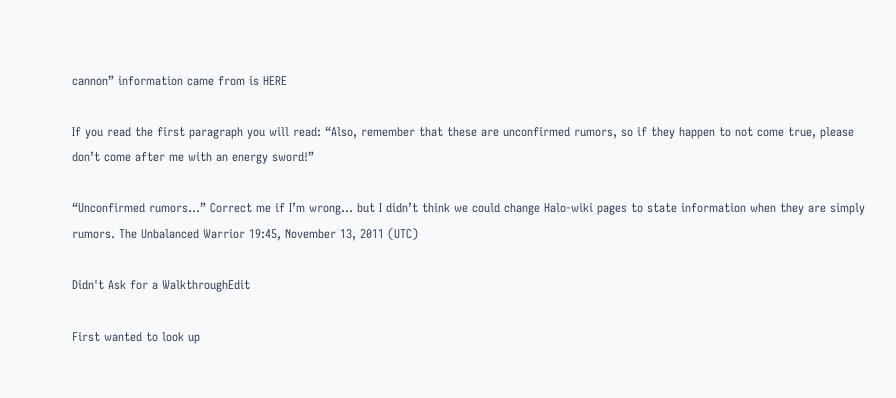cannon” information came from is HERE

If you read the first paragraph you will read: “Also, remember that these are unconfirmed rumors, so if they happen to not come true, please don’t come after me with an energy sword!”

“Unconfirmed rumors…” Correct me if I’m wrong… but I didn’t think we could change Halo-wiki pages to state information when they are simply rumors. The Unbalanced Warrior 19:45, November 13, 2011 (UTC)

Didn't Ask for a WalkthroughEdit

First wanted to look up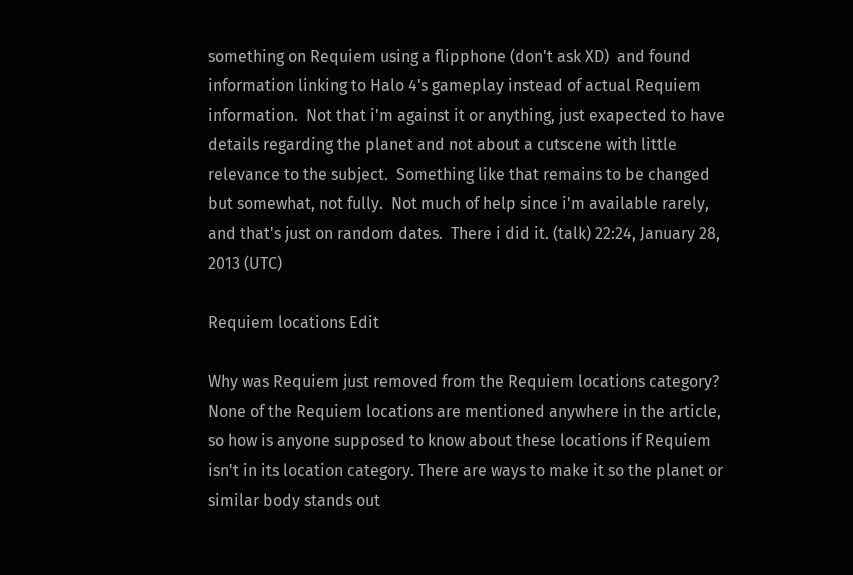something on Requiem using a flipphone (don't ask XD)  and found information linking to Halo 4's gameplay instead of actual Requiem information.  Not that i'm against it or anything, just exapected to have details regarding the planet and not about a cutscene with little relevance to the subject.  Something like that remains to be changed but somewhat, not fully.  Not much of help since i'm available rarely, and that's just on random dates.  There i did it. (talk) 22:24, January 28, 2013 (UTC)

Requiem locations Edit

Why was Requiem just removed from the Requiem locations category? None of the Requiem locations are mentioned anywhere in the article, so how is anyone supposed to know about these locations if Requiem isn't in its location category. There are ways to make it so the planet or similar body stands out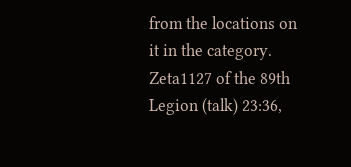from the locations on it in the category. Zeta1127 of the 89th Legion (talk) 23:36,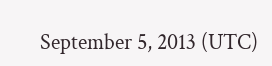September 5, 2013 (UTC)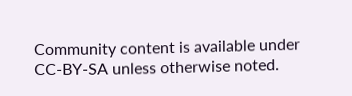Community content is available under CC-BY-SA unless otherwise noted.